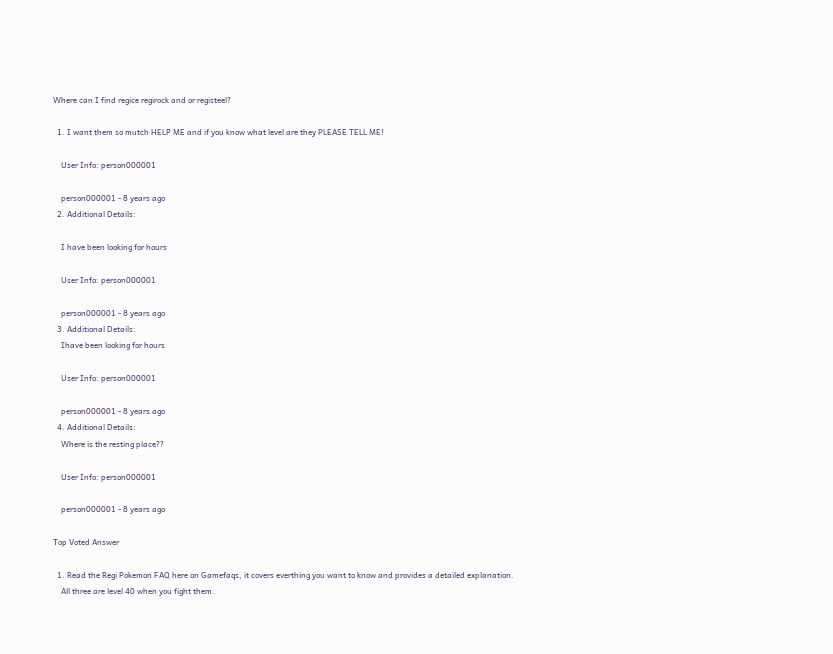Where can I find regice regirock and or registeel?

  1. I want them so mutch HELP ME and if you know what level are they PLEASE TELL ME!

    User Info: person000001

    person000001 - 8 years ago
  2. Additional Details:

    I have been looking for hours

    User Info: person000001

    person000001 - 8 years ago
  3. Additional Details:
    Ihave been looking for hours

    User Info: person000001

    person000001 - 8 years ago
  4. Additional Details:
    Where is the resting place??

    User Info: person000001

    person000001 - 8 years ago

Top Voted Answer

  1. Read the Regi Pokemon FAQ here on Gamefaqs, it covers everthing you want to know and provides a detailed explanation.
    All three are level 40 when you fight them.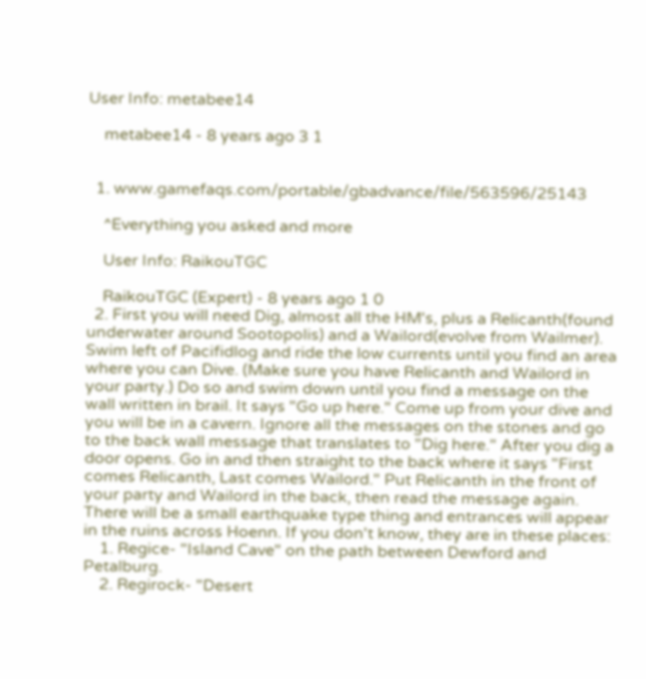User Info: metabee14

    metabee14 - 8 years ago 3 1


  1. www.gamefaqs.com/portable/gbadvance/file/563596/25143

    ^Everything you asked and more

    User Info: RaikouTGC

    RaikouTGC (Expert) - 8 years ago 1 0
  2. First you will need Dig, almost all the HM's, plus a Relicanth(found underwater around Sootopolis) and a Wailord(evolve from Wailmer). Swim left of Pacifidlog and ride the low currents until you find an area where you can Dive. (Make sure you have Relicanth and Wailord in your party.) Do so and swim down until you find a message on the wall written in brail. It says "Go up here." Come up from your dive and you will be in a cavern. Ignore all the messages on the stones and go to the back wall message that translates to "Dig here." After you dig a door opens. Go in and then straight to the back where it says "First comes Relicanth, Last comes Wailord." Put Relicanth in the front of your party and Wailord in the back, then read the message again. There will be a small earthquake type thing and entrances will appear in the ruins across Hoenn. If you don't know, they are in these places:
    1. Regice- "Island Cave" on the path between Dewford and Petalburg.
    2. Regirock- "Desert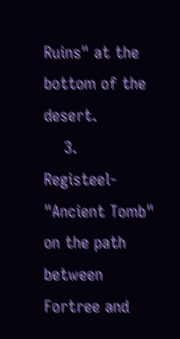Ruins" at the bottom of the desert.
    3. Registeel- "Ancient Tomb" on the path between Fortree and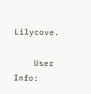Lilycove.

    User Info: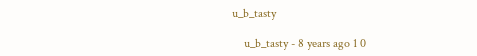u_b_tasty

    u_b_tasty - 8 years ago 1 0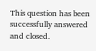This question has been successfully answered and closed.